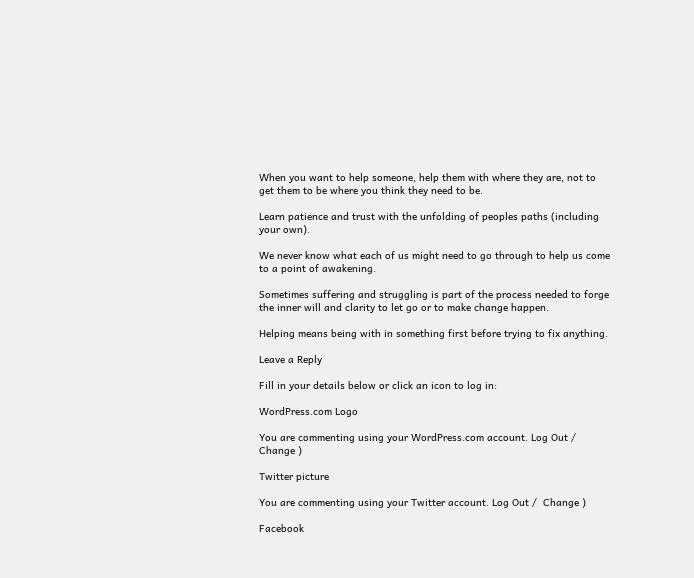When you want to help someone, help them with where they are, not to get them to be where you think they need to be.

Learn patience and trust with the unfolding of peoples paths (including your own).

We never know what each of us might need to go through to help us come to a point of awakening.

Sometimes suffering and struggling is part of the process needed to forge the inner will and clarity to let go or to make change happen.

Helping means being with in something first before trying to fix anything.

Leave a Reply

Fill in your details below or click an icon to log in:

WordPress.com Logo

You are commenting using your WordPress.com account. Log Out /  Change )

Twitter picture

You are commenting using your Twitter account. Log Out /  Change )

Facebook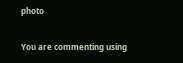photo

You are commenting using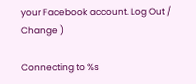your Facebook account. Log Out /  Change )

Connecting to %s